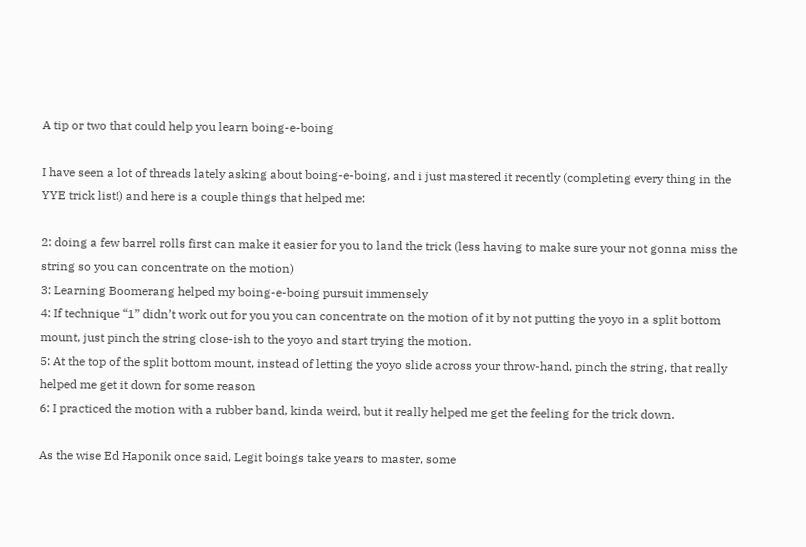A tip or two that could help you learn boing-e-boing

I have seen a lot of threads lately asking about boing-e-boing, and i just mastered it recently (completing every thing in the YYE trick list!) and here is a couple things that helped me:

2: doing a few barrel rolls first can make it easier for you to land the trick (less having to make sure your not gonna miss the string so you can concentrate on the motion)
3: Learning Boomerang helped my boing-e-boing pursuit immensely
4: If technique “1” didn’t work out for you you can concentrate on the motion of it by not putting the yoyo in a split bottom mount, just pinch the string close-ish to the yoyo and start trying the motion.
5: At the top of the split bottom mount, instead of letting the yoyo slide across your throw-hand, pinch the string, that really helped me get it down for some reason
6: I practiced the motion with a rubber band, kinda weird, but it really helped me get the feeling for the trick down.

As the wise Ed Haponik once said, Legit boings take years to master, some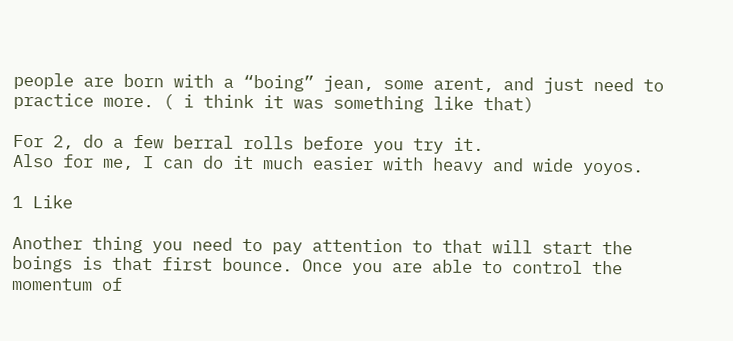people are born with a “boing” jean, some arent, and just need to practice more. ( i think it was something like that)

For 2, do a few berral rolls before you try it.
Also for me, I can do it much easier with heavy and wide yoyos.

1 Like

Another thing you need to pay attention to that will start the boings is that first bounce. Once you are able to control the momentum of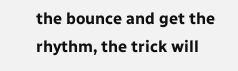the bounce and get the rhythm, the trick will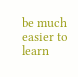be much easier to learn